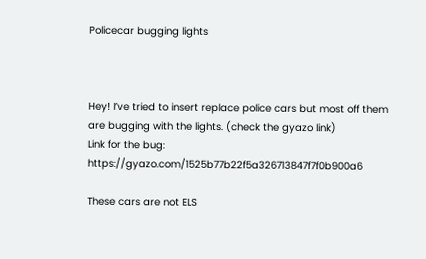Policecar bugging lights



Hey! I’ve tried to insert replace police cars but most off them are bugging with the lights. (check the gyazo link)
Link for the bug: https://gyazo.com/1525b77b22f5a326713847f7f0b900a6

These cars are not ELS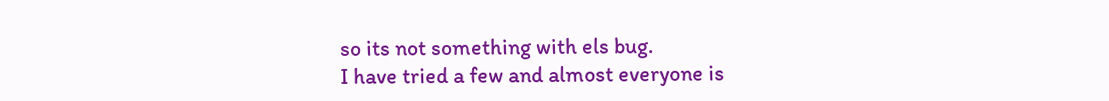so its not something with els bug.
I have tried a few and almost everyone is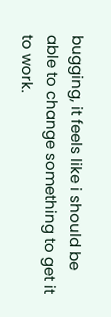bugging, it feels like i should be able to change something to get it to work.